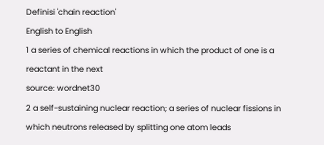Definisi 'chain reaction'
English to English
1 a series of chemical reactions in which the product of one is a reactant in the next
source: wordnet30
2 a self-sustaining nuclear reaction; a series of nuclear fissions in which neutrons released by splitting one atom leads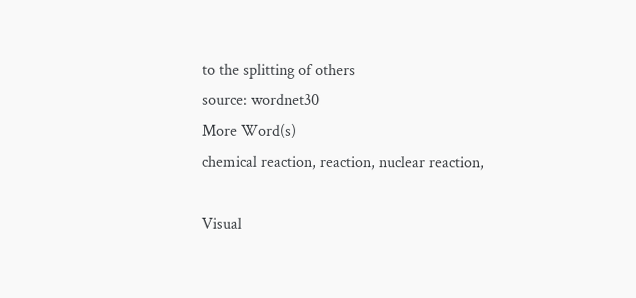to the splitting of others
source: wordnet30
More Word(s)
chemical reaction, reaction, nuclear reaction,

Visual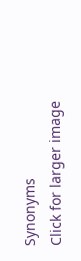Synonyms
Click for larger image